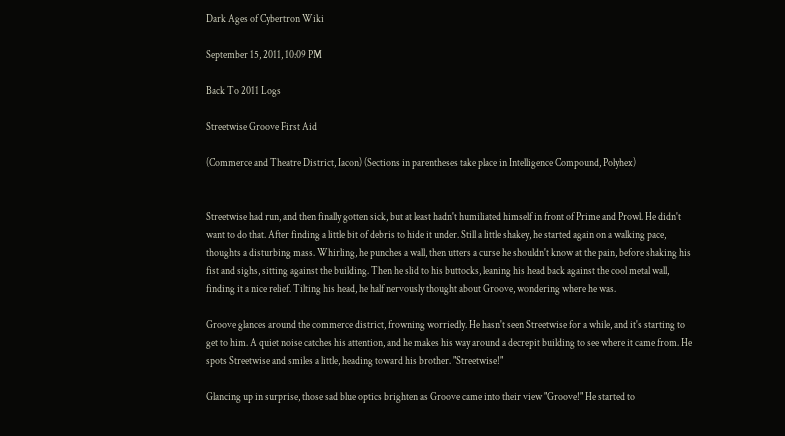Dark Ages of Cybertron Wiki

September 15, 2011, 10:09 PM

Back To 2011 Logs

Streetwise Groove First Aid

(Commerce and Theatre District, Iacon) (Sections in parentheses take place in Intelligence Compound, Polyhex)


Streetwise had run, and then finally gotten sick, but at least hadn't humiliated himself in front of Prime and Prowl. He didn't want to do that. After finding a little bit of debris to hide it under. Still a little shakey, he started again on a walking pace, thoughts a disturbing mass. Whirling, he punches a wall, then utters a curse he shouldn't know at the pain, before shaking his fist and sighs, sitting against the building. Then he slid to his buttocks, leaning his head back against the cool metal wall, finding it a nice relief. Tilting his head, he half nervously thought about Groove, wondering where he was.

Groove glances around the commerce district, frowning worriedly. He hasn't seen Streetwise for a while, and it's starting to get to him. A quiet noise catches his attention, and he makes his way around a decrepit building to see where it came from. He spots Streetwise and smiles a little, heading toward his brother. "Streetwise!"

Glancing up in surprise, those sad blue optics brighten as Groove came into their view "Groove!" He started to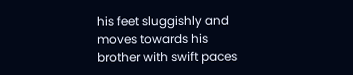his feet sluggishly and moves towards his brother with swift paces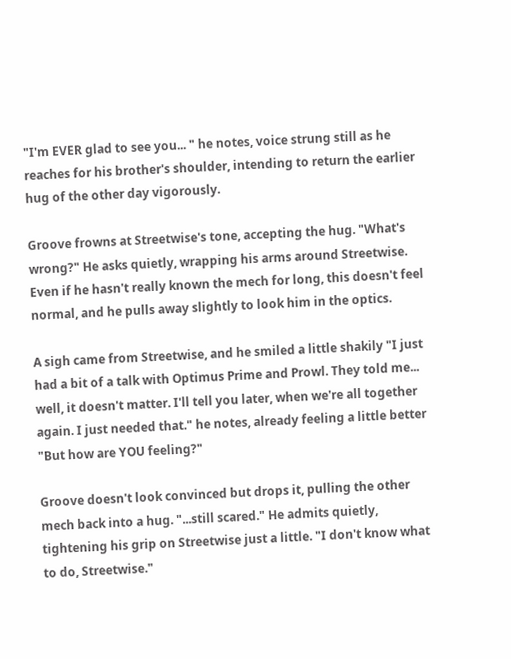"I'm EVER glad to see you... " he notes, voice strung still as he reaches for his brother's shoulder, intending to return the earlier hug of the other day vigorously.

Groove frowns at Streetwise's tone, accepting the hug. "What's wrong?" He asks quietly, wrapping his arms around Streetwise. Even if he hasn't really known the mech for long, this doesn't feel normal, and he pulls away slightly to look him in the optics.

A sigh came from Streetwise, and he smiled a little shakily "I just had a bit of a talk with Optimus Prime and Prowl. They told me... well, it doesn't matter. I'll tell you later, when we're all together again. I just needed that." he notes, already feeling a little better "But how are YOU feeling?"

Groove doesn't look convinced but drops it, pulling the other mech back into a hug. "...still scared." He admits quietly, tightening his grip on Streetwise just a little. "I don't know what to do, Streetwise."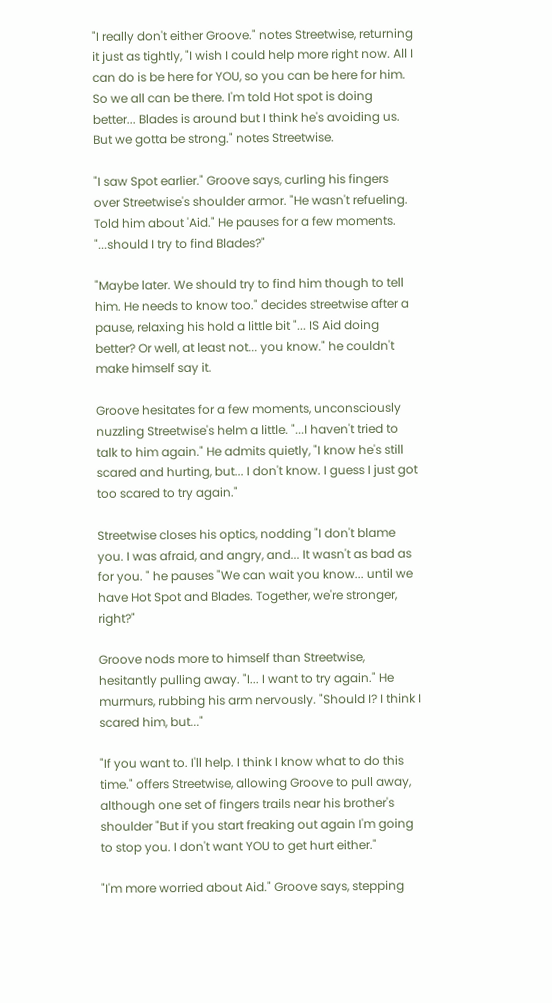"I really don't either Groove." notes Streetwise, returning it just as tightly, "I wish I could help more right now. All I can do is be here for YOU, so you can be here for him. So we all can be there. I'm told Hot spot is doing better... Blades is around but I think he's avoiding us. But we gotta be strong." notes Streetwise.

"I saw Spot earlier." Groove says, curling his fingers over Streetwise's shoulder armor. "He wasn't refueling. Told him about 'Aid." He pauses for a few moments. "...should I try to find Blades?"

"Maybe later. We should try to find him though to tell him. He needs to know too." decides streetwise after a pause, relaxing his hold a little bit "... IS Aid doing better? Or well, at least not... you know." he couldn't make himself say it.

Groove hesitates for a few moments, unconsciously nuzzling Streetwise's helm a little. "...I haven't tried to talk to him again." He admits quietly, "I know he's still scared and hurting, but... I don't know. I guess I just got too scared to try again."

Streetwise closes his optics, nodding "I don't blame you. I was afraid, and angry, and... It wasn't as bad as for you. " he pauses "We can wait you know... until we have Hot Spot and Blades. Together, we're stronger, right?"

Groove nods more to himself than Streetwise, hesitantly pulling away. "I... I want to try again." He murmurs, rubbing his arm nervously. "Should I? I think I scared him, but..."

"If you want to. I'll help. I think I know what to do this time." offers Streetwise, allowing Groove to pull away, although one set of fingers trails near his brother's shoulder "But if you start freaking out again I'm going to stop you. I don't want YOU to get hurt either."

"I'm more worried about Aid." Groove says, stepping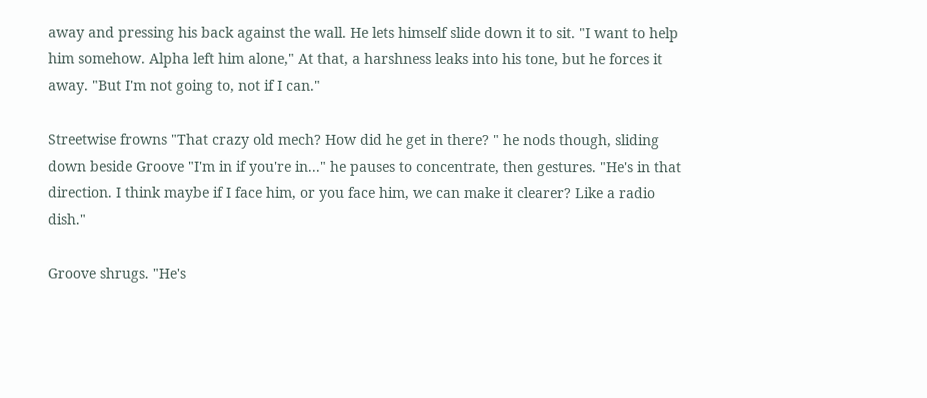away and pressing his back against the wall. He lets himself slide down it to sit. "I want to help him somehow. Alpha left him alone," At that, a harshness leaks into his tone, but he forces it away. "But I'm not going to, not if I can."

Streetwise frowns "That crazy old mech? How did he get in there? " he nods though, sliding down beside Groove "I'm in if you're in..." he pauses to concentrate, then gestures. "He's in that direction. I think maybe if I face him, or you face him, we can make it clearer? Like a radio dish."

Groove shrugs. "He's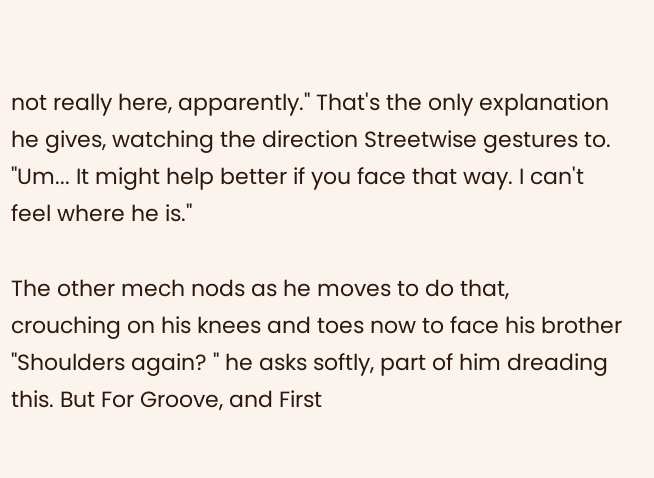not really here, apparently." That's the only explanation he gives, watching the direction Streetwise gestures to. "Um... It might help better if you face that way. I can't feel where he is."

The other mech nods as he moves to do that, crouching on his knees and toes now to face his brother "Shoulders again? " he asks softly, part of him dreading this. But For Groove, and First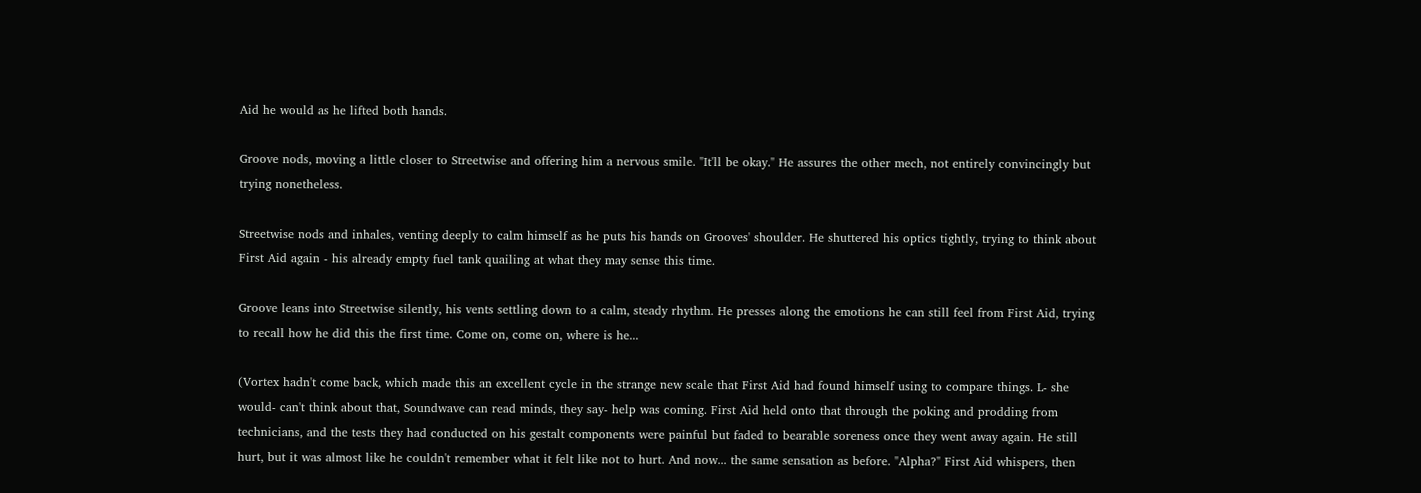Aid he would as he lifted both hands.

Groove nods, moving a little closer to Streetwise and offering him a nervous smile. "It'll be okay." He assures the other mech, not entirely convincingly but trying nonetheless.

Streetwise nods and inhales, venting deeply to calm himself as he puts his hands on Grooves' shoulder. He shuttered his optics tightly, trying to think about First Aid again - his already empty fuel tank quailing at what they may sense this time.

Groove leans into Streetwise silently, his vents settling down to a calm, steady rhythm. He presses along the emotions he can still feel from First Aid, trying to recall how he did this the first time. Come on, come on, where is he...

(Vortex hadn't come back, which made this an excellent cycle in the strange new scale that First Aid had found himself using to compare things. L- she would- can't think about that, Soundwave can read minds, they say- help was coming. First Aid held onto that through the poking and prodding from technicians, and the tests they had conducted on his gestalt components were painful but faded to bearable soreness once they went away again. He still hurt, but it was almost like he couldn't remember what it felt like not to hurt. And now... the same sensation as before. "Alpha?" First Aid whispers, then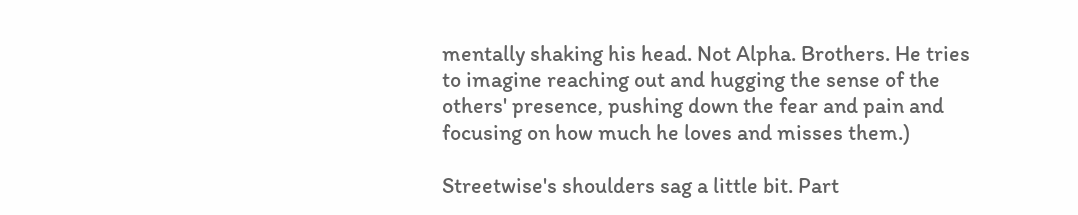mentally shaking his head. Not Alpha. Brothers. He tries to imagine reaching out and hugging the sense of the others' presence, pushing down the fear and pain and focusing on how much he loves and misses them.)

Streetwise's shoulders sag a little bit. Part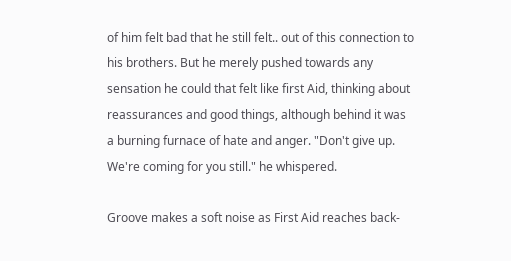of him felt bad that he still felt.. out of this connection to his brothers. But he merely pushed towards any sensation he could that felt like first Aid, thinking about reassurances and good things, although behind it was a burning furnace of hate and anger. "Don't give up. We're coming for you still." he whispered.

Groove makes a soft noise as First Aid reaches back-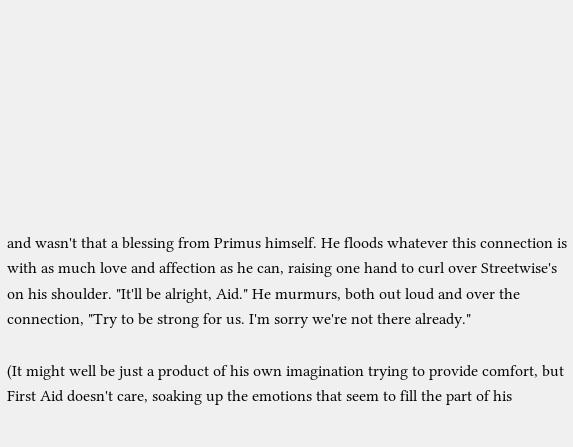and wasn't that a blessing from Primus himself. He floods whatever this connection is with as much love and affection as he can, raising one hand to curl over Streetwise's on his shoulder. "It'll be alright, Aid." He murmurs, both out loud and over the connection, "Try to be strong for us. I'm sorry we're not there already."

(It might well be just a product of his own imagination trying to provide comfort, but First Aid doesn't care, soaking up the emotions that seem to fill the part of his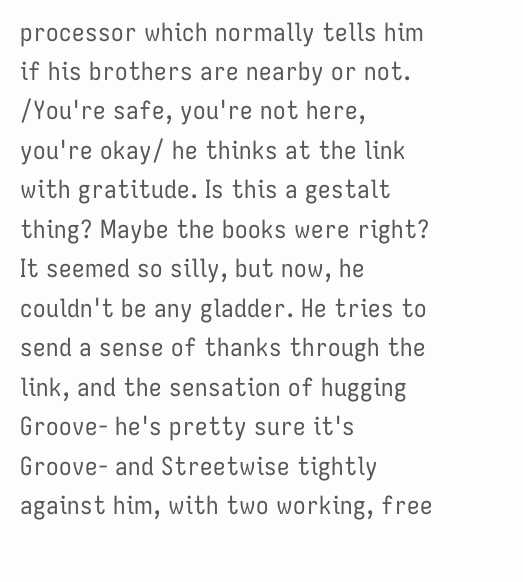processor which normally tells him if his brothers are nearby or not. /You're safe, you're not here, you're okay/ he thinks at the link with gratitude. Is this a gestalt thing? Maybe the books were right? It seemed so silly, but now, he couldn't be any gladder. He tries to send a sense of thanks through the link, and the sensation of hugging Groove- he's pretty sure it's Groove- and Streetwise tightly against him, with two working, free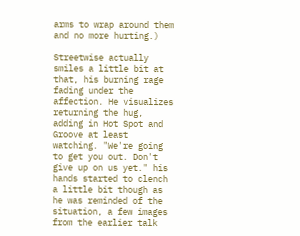arms to wrap around them and no more hurting.)

Streetwise actually smiles a little bit at that, his burning rage fading under the affection. He visualizes returning the hug, adding in Hot Spot and Groove at least watching. "We're going to get you out. Don't give up on us yet." his hands started to clench a little bit though as he was reminded of the situation, a few images from the earlier talk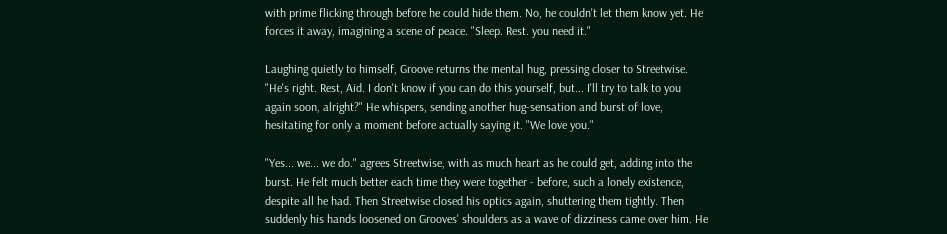with prime flicking through before he could hide them. No, he couldn't let them know yet. He forces it away, imagining a scene of peace. "Sleep. Rest. you need it."

Laughing quietly to himself, Groove returns the mental hug, pressing closer to Streetwise. "He's right. Rest, Aid. I don't know if you can do this yourself, but... I'll try to talk to you again soon, alright?" He whispers, sending another hug-sensation and burst of love, hesitating for only a moment before actually saying it. "We love you."

"Yes... we... we do." agrees Streetwise, with as much heart as he could get, adding into the burst. He felt much better each time they were together - before, such a lonely existence, despite all he had. Then Streetwise closed his optics again, shuttering them tightly. Then suddenly his hands loosened on Grooves' shoulders as a wave of dizziness came over him. He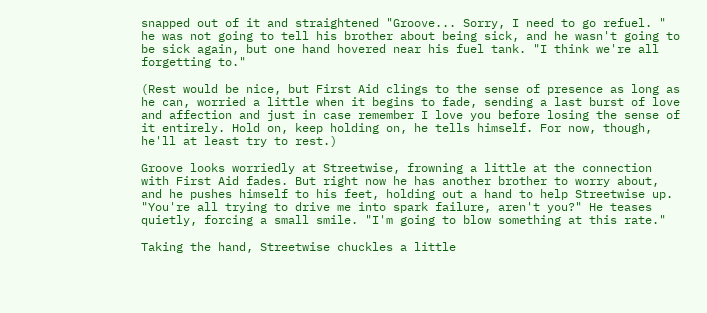snapped out of it and straightened "Groove... Sorry, I need to go refuel. " he was not going to tell his brother about being sick, and he wasn't going to be sick again, but one hand hovered near his fuel tank. "I think we're all forgetting to."

(Rest would be nice, but First Aid clings to the sense of presence as long as he can, worried a little when it begins to fade, sending a last burst of love and affection and just in case remember I love you before losing the sense of it entirely. Hold on, keep holding on, he tells himself. For now, though, he'll at least try to rest.)

Groove looks worriedly at Streetwise, frowning a little at the connection with First Aid fades. But right now he has another brother to worry about, and he pushes himself to his feet, holding out a hand to help Streetwise up. "You're all trying to drive me into spark failure, aren't you?" He teases quietly, forcing a small smile. "I'm going to blow something at this rate."

Taking the hand, Streetwise chuckles a little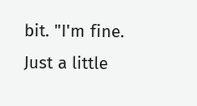bit. "I'm fine. Just a little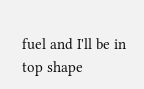fuel and I'll be in top shape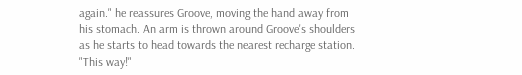again." he reassures Groove, moving the hand away from his stomach. An arm is thrown around Groove's shoulders as he starts to head towards the nearest recharge station. "This way!"